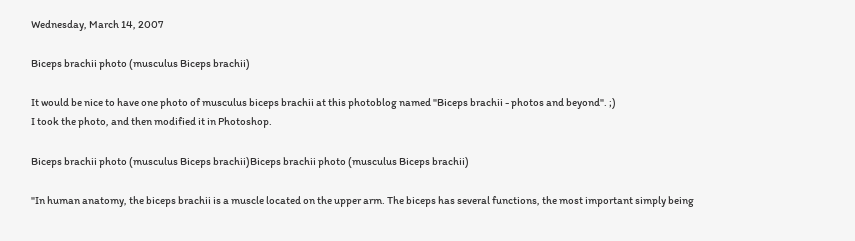Wednesday, March 14, 2007

Biceps brachii photo (musculus Biceps brachii)

It would be nice to have one photo of musculus biceps brachii at this photoblog named "Biceps brachii - photos and beyond". ;)
I took the photo, and then modified it in Photoshop.

Biceps brachii photo (musculus Biceps brachii)Biceps brachii photo (musculus Biceps brachii)

"In human anatomy, the biceps brachii is a muscle located on the upper arm. The biceps has several functions, the most important simply being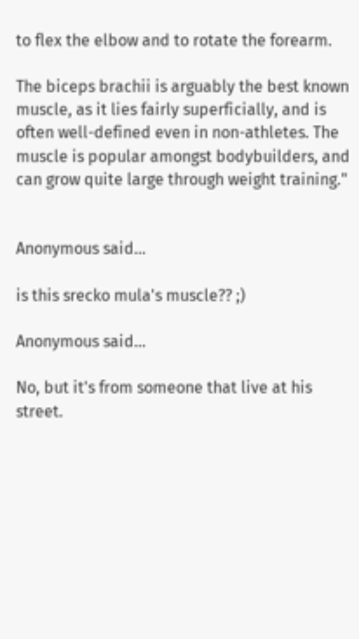to flex the elbow and to rotate the forearm.

The biceps brachii is arguably the best known muscle, as it lies fairly superficially, and is often well-defined even in non-athletes. The muscle is popular amongst bodybuilders, and can grow quite large through weight training."


Anonymous said...

is this srecko mula's muscle?? ;)

Anonymous said...

No, but it's from someone that live at his street.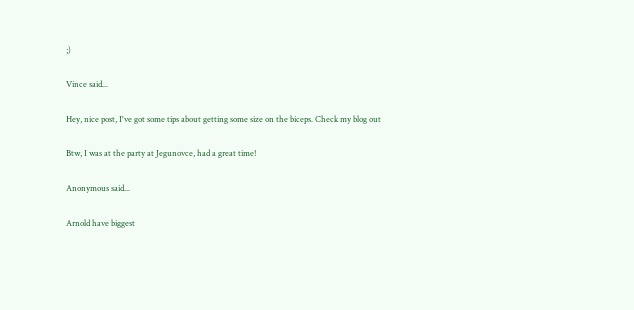;)

Vince said...

Hey, nice post, I've got some tips about getting some size on the biceps. Check my blog out

Btw, I was at the party at Jegunovce, had a great time!

Anonymous said...

Arnold have biggest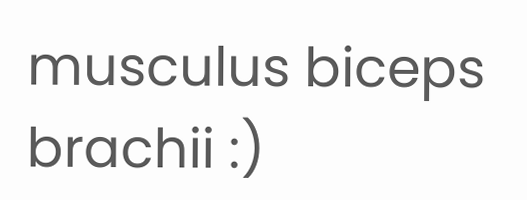musculus biceps brachii :)